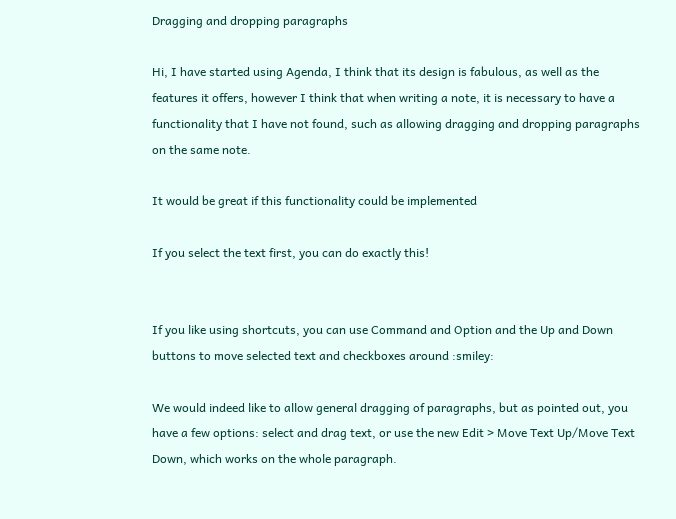Dragging and dropping paragraphs

Hi, I have started using Agenda, I think that its design is fabulous, as well as the features it offers, however I think that when writing a note, it is necessary to have a functionality that I have not found, such as allowing dragging and dropping paragraphs on the same note.

It would be great if this functionality could be implemented

If you select the text first, you can do exactly this!


If you like using shortcuts, you can use Command and Option and the Up and Down buttons to move selected text and checkboxes around :smiley:

We would indeed like to allow general dragging of paragraphs, but as pointed out, you have a few options: select and drag text, or use the new Edit > Move Text Up/Move Text Down, which works on the whole paragraph.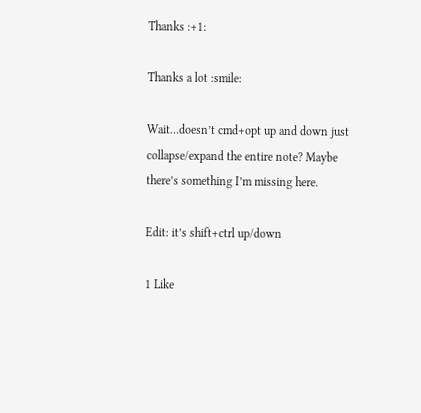Thanks :+1:

Thanks a lot :smile:

Wait…doesn’t cmd+opt up and down just collapse/expand the entire note? Maybe there’s something I’m missing here.

Edit: it’s shift+ctrl up/down

1 Like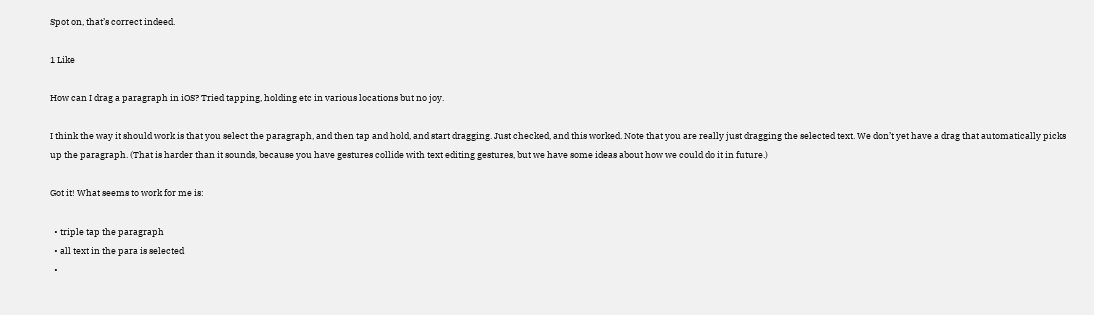Spot on, that’s correct indeed.

1 Like

How can I drag a paragraph in iOS? Tried tapping, holding etc in various locations but no joy.

I think the way it should work is that you select the paragraph, and then tap and hold, and start dragging. Just checked, and this worked. Note that you are really just dragging the selected text. We don’t yet have a drag that automatically picks up the paragraph. (That is harder than it sounds, because you have gestures collide with text editing gestures, but we have some ideas about how we could do it in future.)

Got it! What seems to work for me is:

  • triple tap the paragraph
  • all text in the para is selected
  •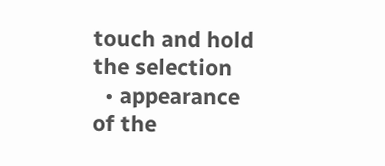touch and hold the selection
  • appearance of the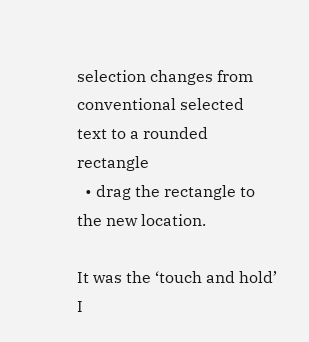selection changes from conventional selected text to a rounded rectangle
  • drag the rectangle to the new location.

It was the ‘touch and hold’ I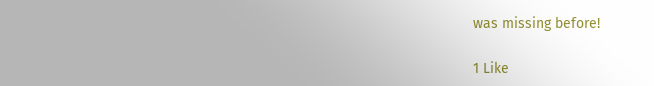was missing before!

1 Like